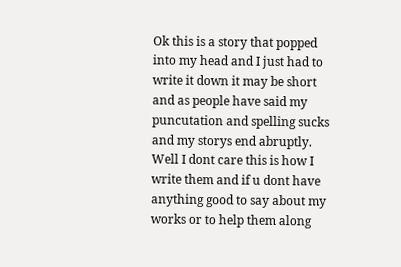Ok this is a story that popped into my head and I just had to write it down it may be short and as people have said my puncutation and spelling sucks and my storys end abruptly. Well I dont care this is how I write them and if u dont have anything good to say about my works or to help them along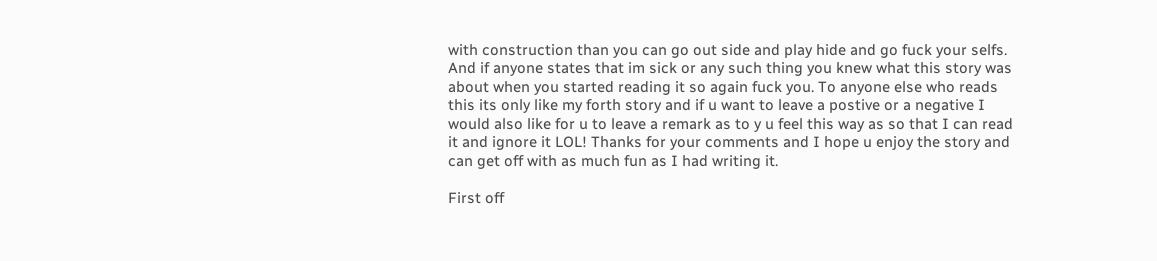with construction than you can go out side and play hide and go fuck your selfs. And if anyone states that im sick or any such thing you knew what this story was about when you started reading it so again fuck you. To anyone else who reads this its only like my forth story and if u want to leave a postive or a negative I would also like for u to leave a remark as to y u feel this way as so that I can read it and ignore it LOL! Thanks for your comments and I hope u enjoy the story and can get off with as much fun as I had writing it.

First off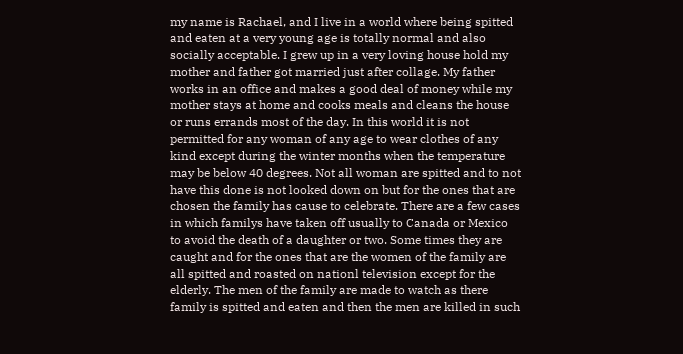my name is Rachael, and I live in a world where being spitted and eaten at a very young age is totally normal and also socially acceptable. I grew up in a very loving house hold my mother and father got married just after collage. My father works in an office and makes a good deal of money while my mother stays at home and cooks meals and cleans the house or runs errands most of the day. In this world it is not permitted for any woman of any age to wear clothes of any kind except during the winter months when the temperature may be below 40 degrees. Not all woman are spitted and to not have this done is not looked down on but for the ones that are chosen the family has cause to celebrate. There are a few cases in which familys have taken off usually to Canada or Mexico to avoid the death of a daughter or two. Some times they are caught and for the ones that are the women of the family are all spitted and roasted on nationl television except for the elderly. The men of the family are made to watch as there family is spitted and eaten and then the men are killed in such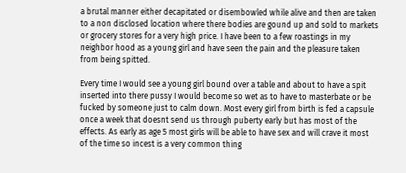a brutal manner either decapitated or disembowled while alive and then are taken to a non disclosed location where there bodies are gound up and sold to markets or grocery stores for a very high price. I have been to a few roastings in my neighbor hood as a young girl and have seen the pain and the pleasure taken from being spitted.

Every time I would see a young girl bound over a table and about to have a spit inserted into there pussy I would become so wet as to have to masterbate or be fucked by someone just to calm down. Most every girl from birth is fed a capsule once a week that doesnt send us through puberty early but has most of the effects. As early as age 5 most girls will be able to have sex and will crave it most of the time so incest is a very common thing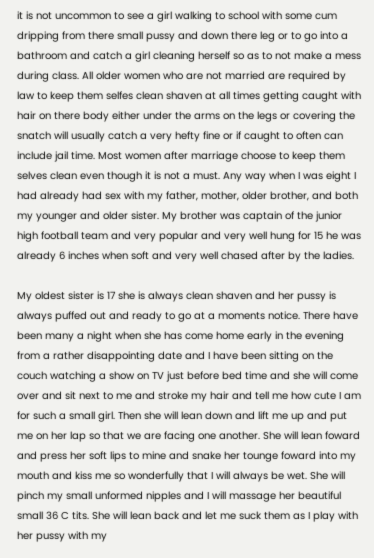it is not uncommon to see a girl walking to school with some cum dripping from there small pussy and down there leg or to go into a bathroom and catch a girl cleaning herself so as to not make a mess during class. All older women who are not married are required by law to keep them selfes clean shaven at all times getting caught with hair on there body either under the arms on the legs or covering the snatch will usually catch a very hefty fine or if caught to often can include jail time. Most women after marriage choose to keep them selves clean even though it is not a must. Any way when I was eight I had already had sex with my father, mother, older brother, and both my younger and older sister. My brother was captain of the junior high football team and very popular and very well hung for 15 he was already 6 inches when soft and very well chased after by the ladies.

My oldest sister is 17 she is always clean shaven and her pussy is always puffed out and ready to go at a moments notice. There have been many a night when she has come home early in the evening from a rather disappointing date and I have been sitting on the couch watching a show on TV just before bed time and she will come over and sit next to me and stroke my hair and tell me how cute I am for such a small girl. Then she will lean down and lift me up and put me on her lap so that we are facing one another. She will lean foward and press her soft lips to mine and snake her tounge foward into my mouth and kiss me so wonderfully that I will always be wet. She will pinch my small unformed nipples and I will massage her beautiful small 36 C tits. She will lean back and let me suck them as I play with her pussy with my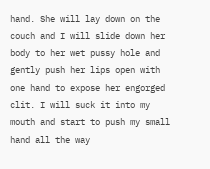hand. She will lay down on the couch and I will slide down her body to her wet pussy hole and gently push her lips open with one hand to expose her engorged clit. I will suck it into my mouth and start to push my small hand all the way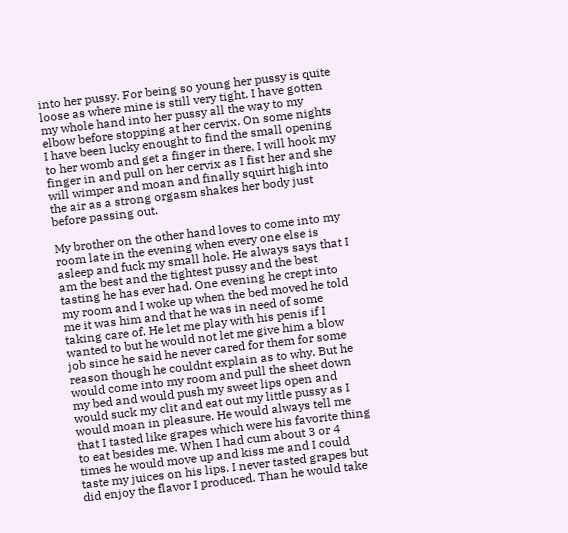into her pussy. For being so young her pussy is quite loose as where mine is still very tight. I have gotten my whole hand into her pussy all the way to my elbow before stopping at her cervix. On some nights I have been lucky enought to find the small opening to her womb and get a finger in there. I will hook my finger in and pull on her cervix as I fist her and she will wimper and moan and finally squirt high into the air as a strong orgasm shakes her body just before passing out.

My brother on the other hand loves to come into my room late in the evening when every one else is asleep and fuck my small hole. He always says that I am the best and the tightest pussy and the best tasting he has ever had. One evening he crept into my room and I woke up when the bed moved he told me it was him and that he was in need of some taking care of. He let me play with his penis if I wanted to but he would not let me give him a blow job since he said he never cared for them for some reason though he couldnt explain as to why. But he would come into my room and pull the sheet down my bed and would push my sweet lips open and would suck my clit and eat out my little pussy as I would moan in pleasure. He would always tell me that I tasted like grapes which were his favorite thing to eat besides me. When I had cum about 3 or 4 times he would move up and kiss me and I could taste my juices on his lips. I never tasted grapes but did enjoy the flavor I produced. Than he would take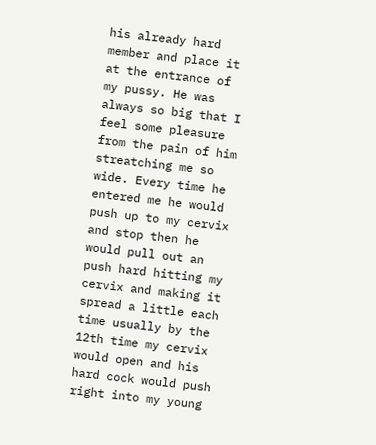his already hard member and place it at the entrance of my pussy. He was always so big that I feel some pleasure from the pain of him streatching me so wide. Every time he entered me he would push up to my cervix and stop then he would pull out an push hard hitting my cervix and making it spread a little each time usually by the 12th time my cervix would open and his hard cock would push right into my young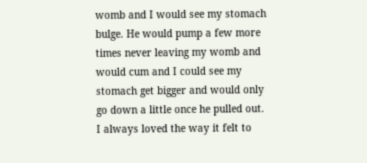womb and I would see my stomach bulge. He would pump a few more times never leaving my womb and would cum and I could see my stomach get bigger and would only go down a little once he pulled out. I always loved the way it felt to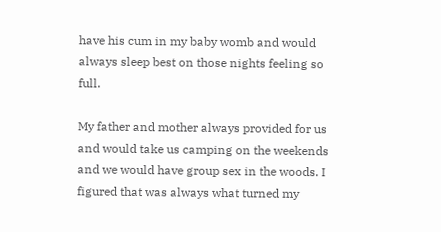have his cum in my baby womb and would always sleep best on those nights feeling so full.

My father and mother always provided for us and would take us camping on the weekends and we would have group sex in the woods. I figured that was always what turned my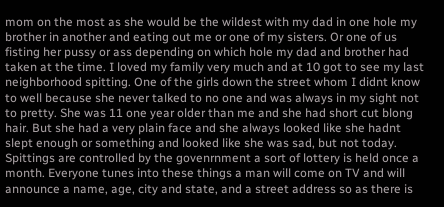mom on the most as she would be the wildest with my dad in one hole my brother in another and eating out me or one of my sisters. Or one of us fisting her pussy or ass depending on which hole my dad and brother had taken at the time. I loved my family very much and at 10 got to see my last neighborhood spitting. One of the girls down the street whom I didnt know to well because she never talked to no one and was always in my sight not to pretty. She was 11 one year older than me and she had short cut blong hair. But she had a very plain face and she always looked like she hadnt slept enough or something and looked like she was sad, but not today. Spittings are controlled by the govenrnment a sort of lottery is held once a month. Everyone tunes into these things a man will come on TV and will announce a name, age, city and state, and a street address so as there is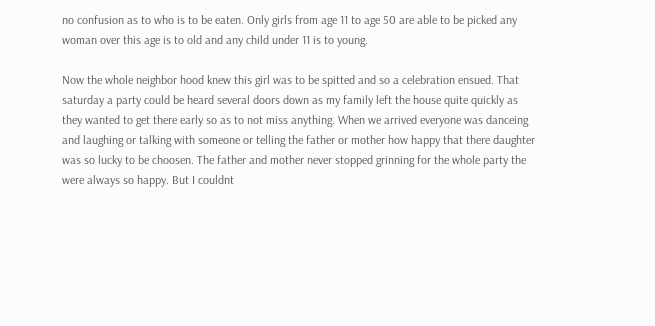no confusion as to who is to be eaten. Only girls from age 11 to age 50 are able to be picked any woman over this age is to old and any child under 11 is to young.

Now the whole neighbor hood knew this girl was to be spitted and so a celebration ensued. That saturday a party could be heard several doors down as my family left the house quite quickly as they wanted to get there early so as to not miss anything. When we arrived everyone was danceing and laughing or talking with someone or telling the father or mother how happy that there daughter was so lucky to be choosen. The father and mother never stopped grinning for the whole party the were always so happy. But I couldnt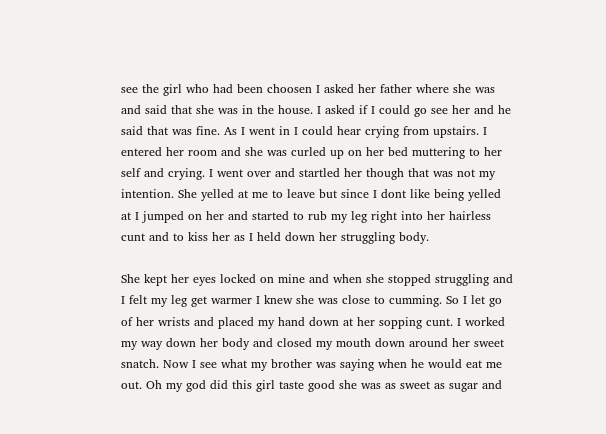see the girl who had been choosen I asked her father where she was and said that she was in the house. I asked if I could go see her and he said that was fine. As I went in I could hear crying from upstairs. I entered her room and she was curled up on her bed muttering to her self and crying. I went over and startled her though that was not my intention. She yelled at me to leave but since I dont like being yelled at I jumped on her and started to rub my leg right into her hairless cunt and to kiss her as I held down her struggling body.

She kept her eyes locked on mine and when she stopped struggling and I felt my leg get warmer I knew she was close to cumming. So I let go of her wrists and placed my hand down at her sopping cunt. I worked my way down her body and closed my mouth down around her sweet snatch. Now I see what my brother was saying when he would eat me out. Oh my god did this girl taste good she was as sweet as sugar and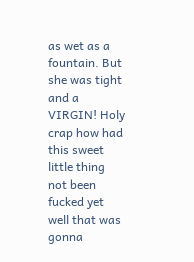as wet as a fountain. But she was tight and a VIRGIN! Holy crap how had this sweet little thing not been fucked yet well that was gonna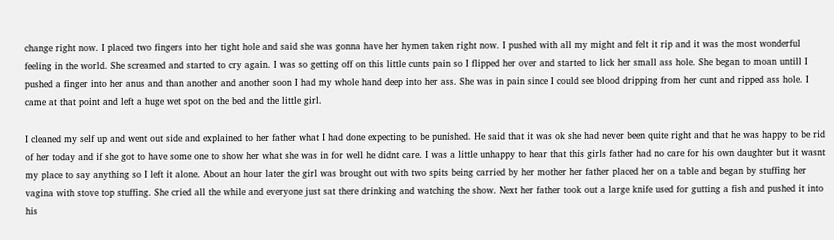change right now. I placed two fingers into her tight hole and said she was gonna have her hymen taken right now. I pushed with all my might and felt it rip and it was the most wonderful feeling in the world. She screamed and started to cry again. I was so getting off on this little cunts pain so I flipped her over and started to lick her small ass hole. She began to moan untill I pushed a finger into her anus and than another and another soon I had my whole hand deep into her ass. She was in pain since I could see blood dripping from her cunt and ripped ass hole. I came at that point and left a huge wet spot on the bed and the little girl.

I cleaned my self up and went out side and explained to her father what I had done expecting to be punished. He said that it was ok she had never been quite right and that he was happy to be rid of her today and if she got to have some one to show her what she was in for well he didnt care. I was a little unhappy to hear that this girls father had no care for his own daughter but it wasnt my place to say anything so I left it alone. About an hour later the girl was brought out with two spits being carried by her mother her father placed her on a table and began by stuffing her vagina with stove top stuffing. She cried all the while and everyone just sat there drinking and watching the show. Next her father took out a large knife used for gutting a fish and pushed it into his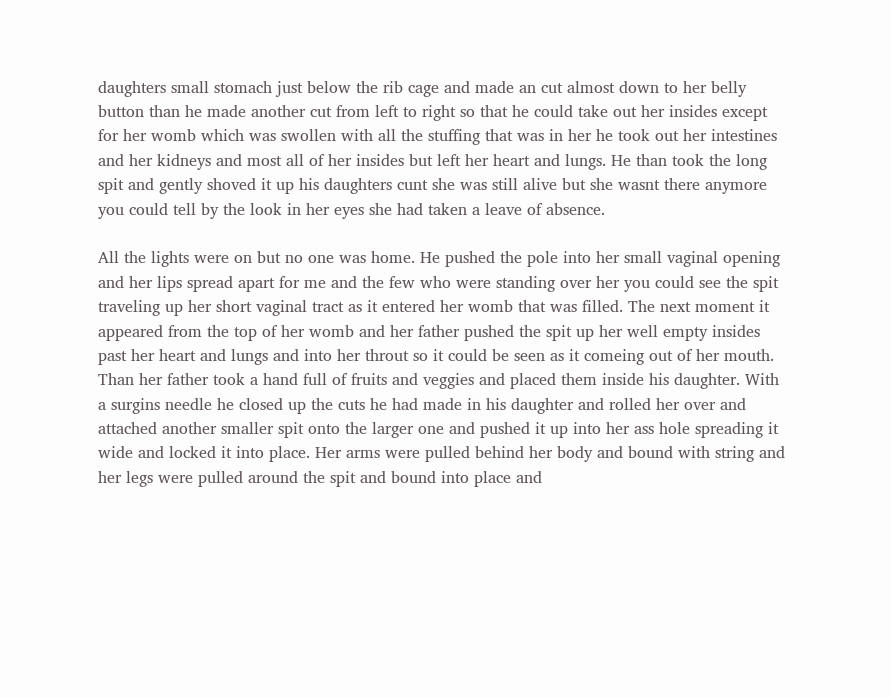daughters small stomach just below the rib cage and made an cut almost down to her belly button than he made another cut from left to right so that he could take out her insides except for her womb which was swollen with all the stuffing that was in her he took out her intestines and her kidneys and most all of her insides but left her heart and lungs. He than took the long spit and gently shoved it up his daughters cunt she was still alive but she wasnt there anymore you could tell by the look in her eyes she had taken a leave of absence.

All the lights were on but no one was home. He pushed the pole into her small vaginal opening and her lips spread apart for me and the few who were standing over her you could see the spit traveling up her short vaginal tract as it entered her womb that was filled. The next moment it appeared from the top of her womb and her father pushed the spit up her well empty insides past her heart and lungs and into her throut so it could be seen as it comeing out of her mouth. Than her father took a hand full of fruits and veggies and placed them inside his daughter. With a surgins needle he closed up the cuts he had made in his daughter and rolled her over and attached another smaller spit onto the larger one and pushed it up into her ass hole spreading it wide and locked it into place. Her arms were pulled behind her body and bound with string and her legs were pulled around the spit and bound into place and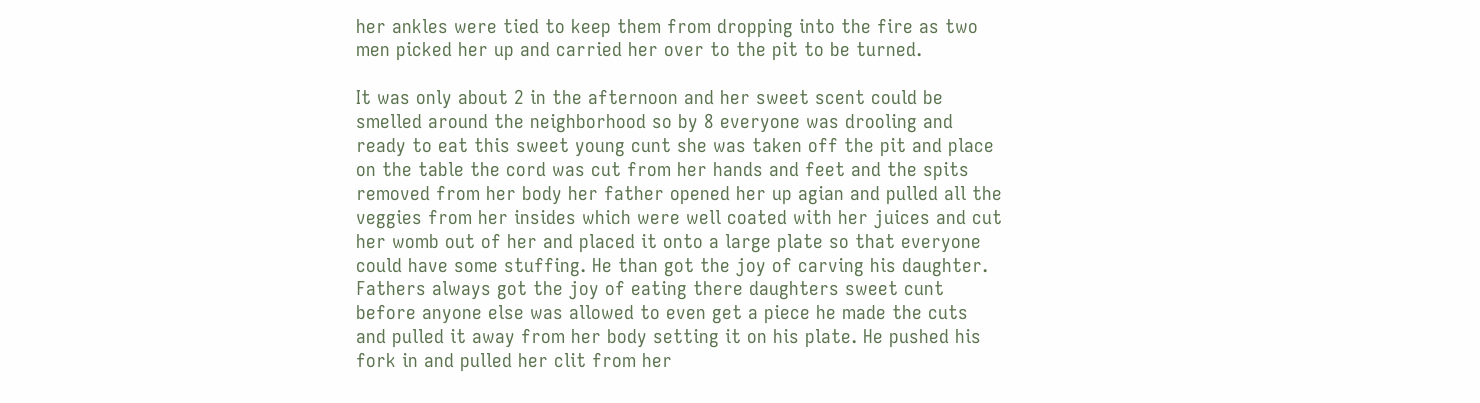her ankles were tied to keep them from dropping into the fire as two men picked her up and carried her over to the pit to be turned.

It was only about 2 in the afternoon and her sweet scent could be smelled around the neighborhood so by 8 everyone was drooling and ready to eat this sweet young cunt she was taken off the pit and place on the table the cord was cut from her hands and feet and the spits removed from her body her father opened her up agian and pulled all the veggies from her insides which were well coated with her juices and cut her womb out of her and placed it onto a large plate so that everyone could have some stuffing. He than got the joy of carving his daughter. Fathers always got the joy of eating there daughters sweet cunt before anyone else was allowed to even get a piece he made the cuts and pulled it away from her body setting it on his plate. He pushed his fork in and pulled her clit from her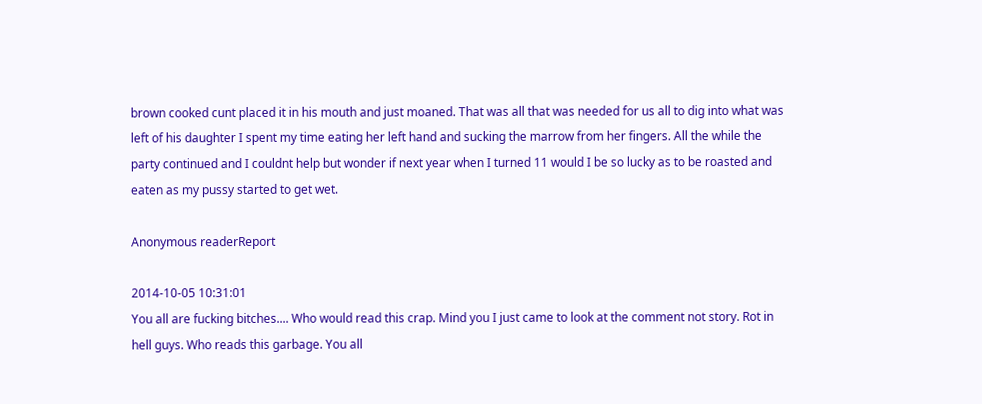brown cooked cunt placed it in his mouth and just moaned. That was all that was needed for us all to dig into what was left of his daughter I spent my time eating her left hand and sucking the marrow from her fingers. All the while the party continued and I couldnt help but wonder if next year when I turned 11 would I be so lucky as to be roasted and eaten as my pussy started to get wet.

Anonymous readerReport

2014-10-05 10:31:01
You all are fucking bitches.... Who would read this crap. Mind you I just came to look at the comment not story. Rot in hell guys. Who reads this garbage. You all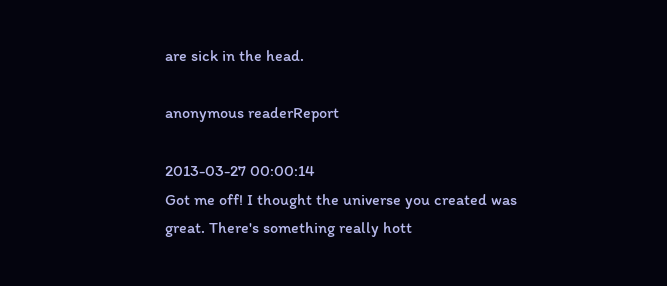are sick in the head.

anonymous readerReport

2013-03-27 00:00:14
Got me off! I thought the universe you created was great. There's something really hott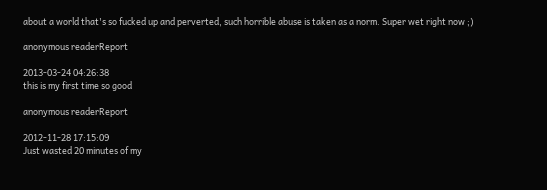about a world that's so fucked up and perverted, such horrible abuse is taken as a norm. Super wet right now ;)

anonymous readerReport

2013-03-24 04:26:38
this is my first time so good

anonymous readerReport

2012-11-28 17:15:09
Just wasted 20 minutes of my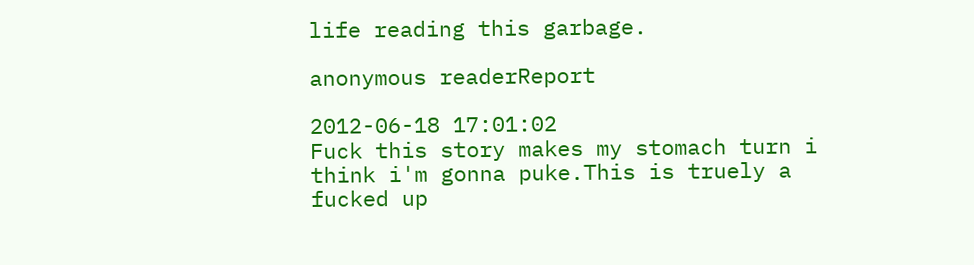life reading this garbage.

anonymous readerReport

2012-06-18 17:01:02
Fuck this story makes my stomach turn i think i'm gonna puke.This is truely a fucked up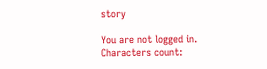story

You are not logged in.
Characters count: